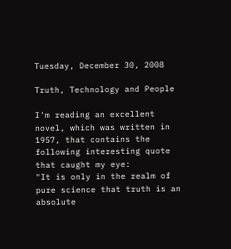Tuesday, December 30, 2008

Truth, Technology and People

I'm reading an excellent novel, which was written in 1957, that contains the following interesting quote that caught my eye:
"It is only in the realm of pure science that truth is an absolute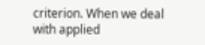criterion. When we deal with applied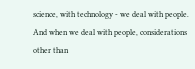science, with technology - we deal with people. And when we deal with people, considerations other than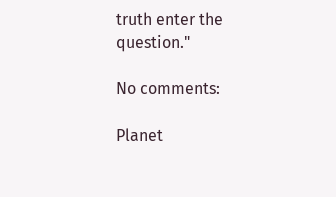truth enter the question."

No comments:

Planet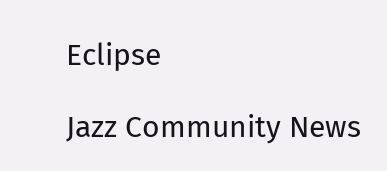Eclipse

Jazz Community News